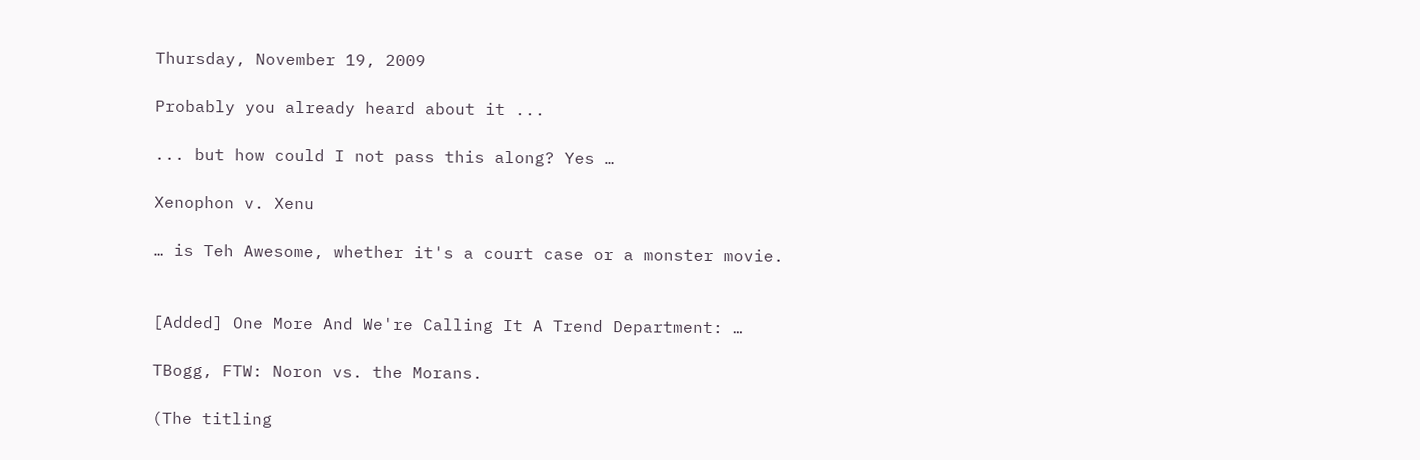Thursday, November 19, 2009

Probably you already heard about it ...

... but how could I not pass this along? Yes …

Xenophon v. Xenu

… is Teh Awesome, whether it's a court case or a monster movie.


[Added] One More And We're Calling It A Trend Department: …

TBogg, FTW: Noron vs. the Morans.

(The titling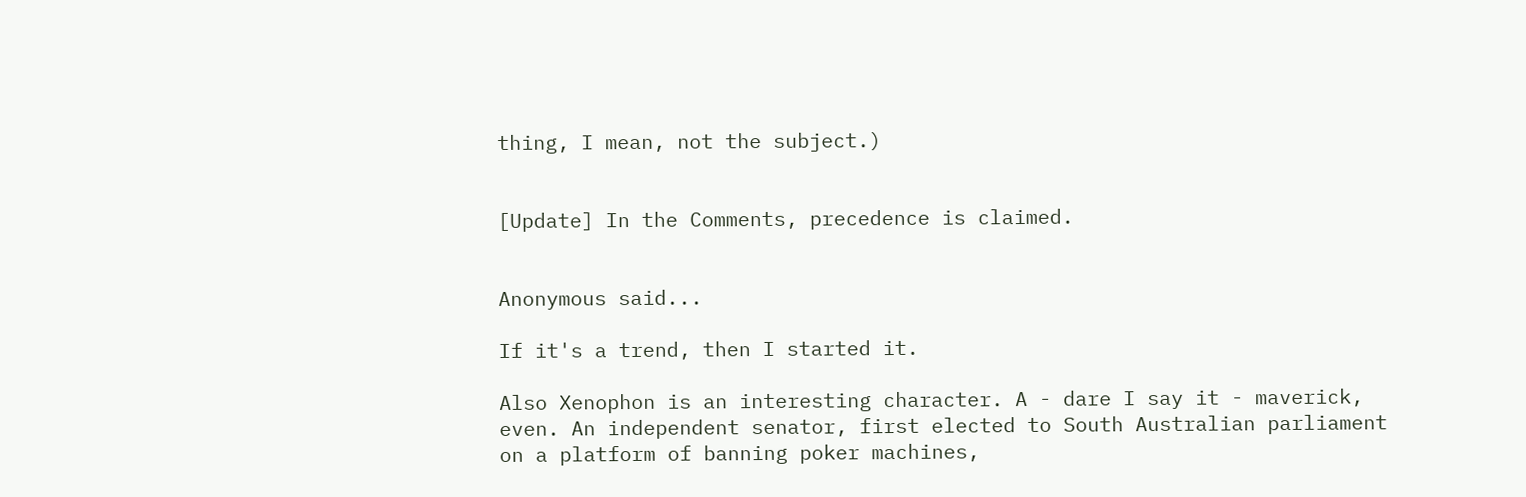thing, I mean, not the subject.)


[Update] In the Comments, precedence is claimed.


Anonymous said...

If it's a trend, then I started it.

Also Xenophon is an interesting character. A - dare I say it - maverick, even. An independent senator, first elected to South Australian parliament on a platform of banning poker machines,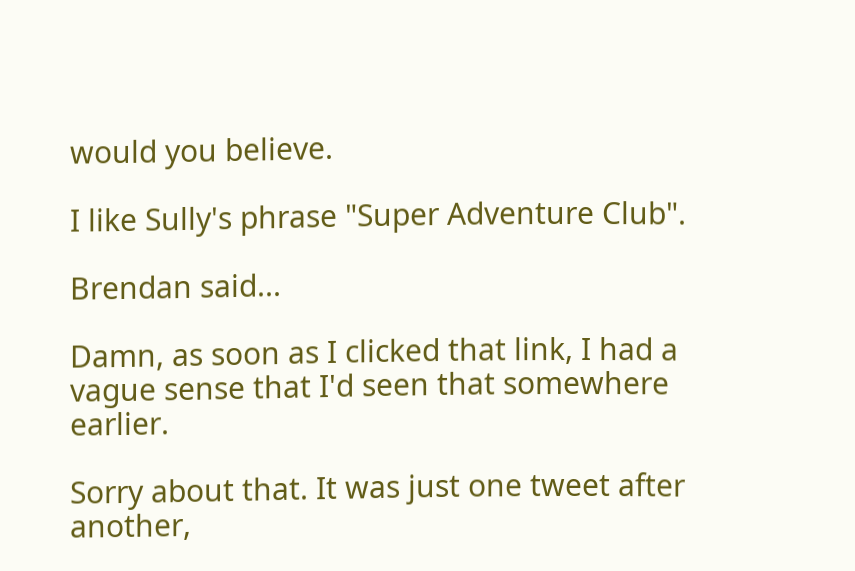would you believe.

I like Sully's phrase "Super Adventure Club".

Brendan said...

Damn, as soon as I clicked that link, I had a vague sense that I'd seen that somewhere earlier.

Sorry about that. It was just one tweet after another,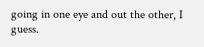going in one eye and out the other, I guess.